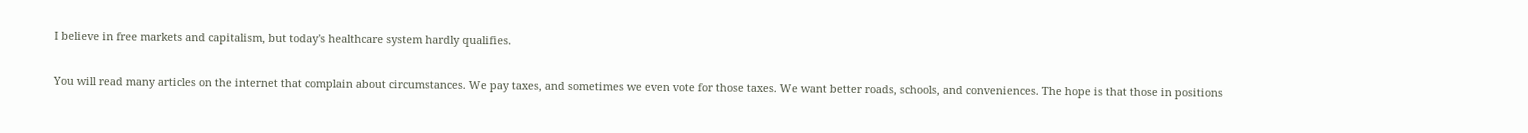I believe in free markets and capitalism, but today's healthcare system hardly qualifies.

You will read many articles on the internet that complain about circumstances. We pay taxes, and sometimes we even vote for those taxes. We want better roads, schools, and conveniences. The hope is that those in positions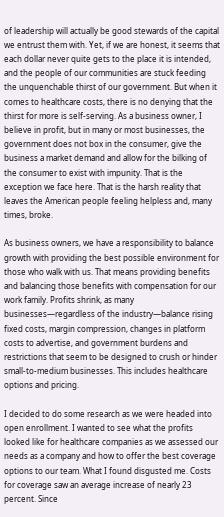of leadership will actually be good stewards of the capital we entrust them with. Yet, if we are honest, it seems that each dollar never quite gets to the place it is intended, and the people of our communities are stuck feeding the unquenchable thirst of our government. But when it comes to healthcare costs, there is no denying that the thirst for more is self-serving. As a business owner, I believe in profit, but in many or most businesses, the government does not box in the consumer, give the business a market demand and allow for the bilking of the consumer to exist with impunity. That is the exception we face here. That is the harsh reality that leaves the American people feeling helpless and, many times, broke.

As business owners, we have a responsibility to balance growth with providing the best possible environment for those who walk with us. That means providing benefits and balancing those benefits with compensation for our work family. Profits shrink, as many businesses—regardless of the industry—balance rising fixed costs, margin compression, changes in platform costs to advertise, and government burdens and restrictions that seem to be designed to crush or hinder small-to-medium businesses. This includes healthcare options and pricing.

I decided to do some research as we were headed into open enrollment. I wanted to see what the profits looked like for healthcare companies as we assessed our needs as a company and how to offer the best coverage options to our team. What I found disgusted me. Costs for coverage saw an average increase of nearly 23 percent. Since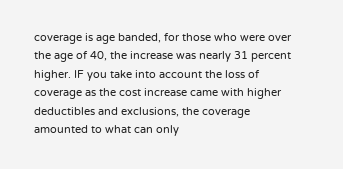coverage is age banded, for those who were over the age of 40, the increase was nearly 31 percent higher. IF you take into account the loss of coverage as the cost increase came with higher deductibles and exclusions, the coverage amounted to what can only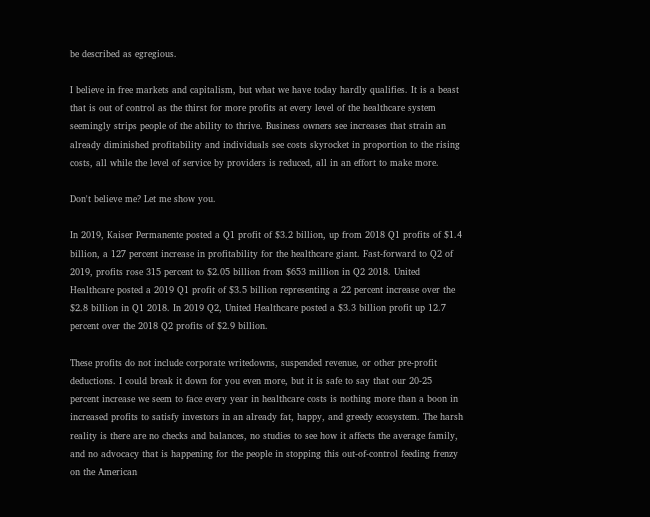be described as egregious.

I believe in free markets and capitalism, but what we have today hardly qualifies. It is a beast that is out of control as the thirst for more profits at every level of the healthcare system seemingly strips people of the ability to thrive. Business owners see increases that strain an already diminished profitability and individuals see costs skyrocket in proportion to the rising costs, all while the level of service by providers is reduced, all in an effort to make more.

Don't believe me? Let me show you.

In 2019, Kaiser Permanente posted a Q1 profit of $3.2 billion, up from 2018 Q1 profits of $1.4 billion, a 127 percent increase in profitability for the healthcare giant. Fast-forward to Q2 of 2019, profits rose 315 percent to $2.05 billion from $653 million in Q2 2018. United Healthcare posted a 2019 Q1 profit of $3.5 billion representing a 22 percent increase over the $2.8 billion in Q1 2018. In 2019 Q2, United Healthcare posted a $3.3 billion profit up 12.7 percent over the 2018 Q2 profits of $2.9 billion.

These profits do not include corporate writedowns, suspended revenue, or other pre-profit deductions. I could break it down for you even more, but it is safe to say that our 20-25 percent increase we seem to face every year in healthcare costs is nothing more than a boon in increased profits to satisfy investors in an already fat, happy, and greedy ecosystem. The harsh reality is there are no checks and balances, no studies to see how it affects the average family, and no advocacy that is happening for the people in stopping this out-of-control feeding frenzy on the American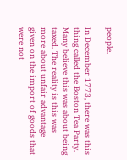people.

In December 1773, there was this thing called the Boston Tea Party. Many believe this was about being taxed. The reality is this was more about unfair advantage given on the import of goods that were not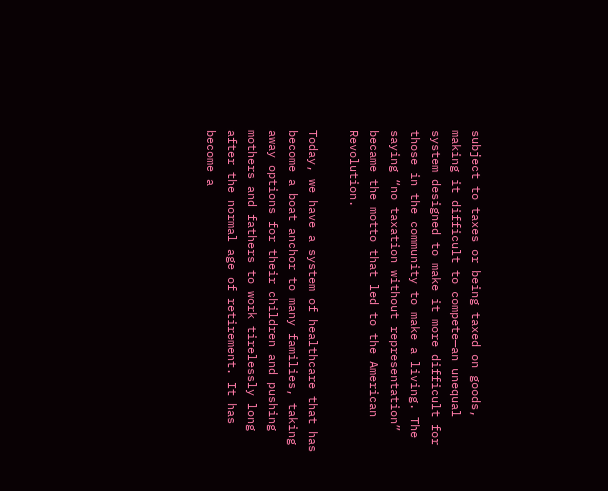subject to taxes or being taxed on goods, making it difficult to compete—an unequal system designed to make it more difficult for those in the community to make a living. The saying “no taxation without representation” became the motto that led to the American Revolution.

Today, we have a system of healthcare that has become a boat anchor to many families, taking away options for their children and pushing mothers and fathers to work tirelessly long after the normal age of retirement. It has become a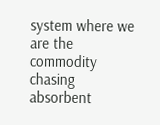system where we are the commodity chasing absorbent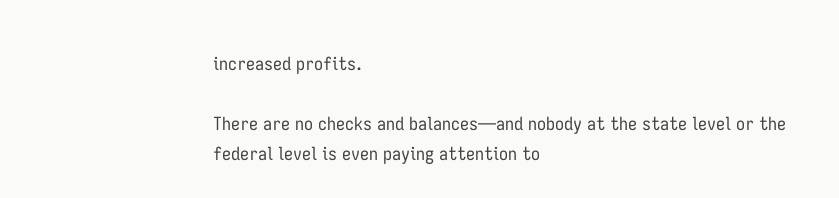increased profits.

There are no checks and balances—and nobody at the state level or the federal level is even paying attention to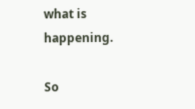what is happening.

So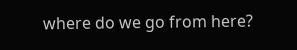where do we go from here?